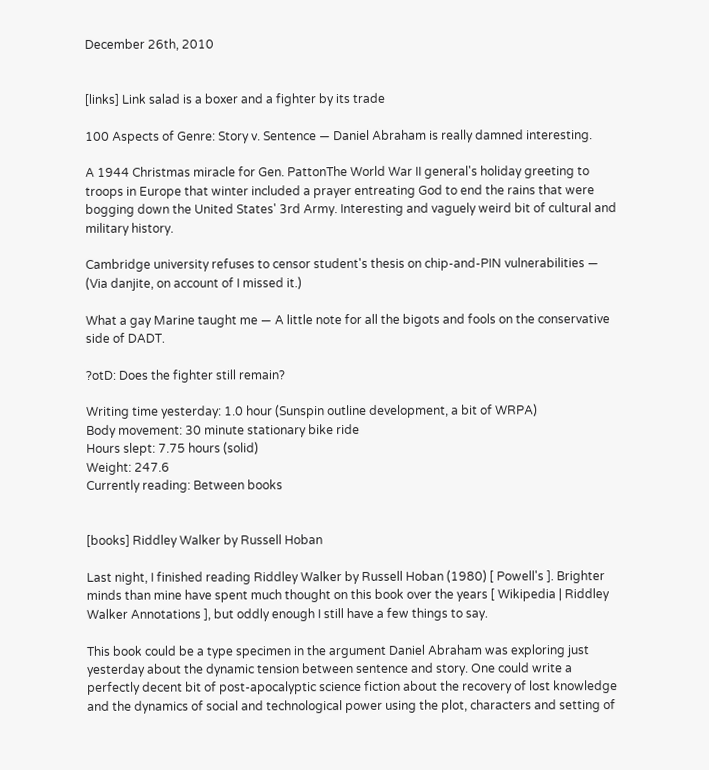December 26th, 2010


[links] Link salad is a boxer and a fighter by its trade

100 Aspects of Genre: Story v. Sentence — Daniel Abraham is really damned interesting.

A 1944 Christmas miracle for Gen. PattonThe World War II general's holiday greeting to troops in Europe that winter included a prayer entreating God to end the rains that were bogging down the United States' 3rd Army. Interesting and vaguely weird bit of cultural and military history.

Cambridge university refuses to censor student's thesis on chip-and-PIN vulnerabilities — (Via danjite, on account of I missed it.)

What a gay Marine taught me — A little note for all the bigots and fools on the conservative side of DADT.

?otD: Does the fighter still remain?

Writing time yesterday: 1.0 hour (Sunspin outline development, a bit of WRPA)
Body movement: 30 minute stationary bike ride
Hours slept: 7.75 hours (solid)
Weight: 247.6
Currently reading: Between books


[books] Riddley Walker by Russell Hoban

Last night, I finished reading Riddley Walker by Russell Hoban (1980) [ Powell's ]. Brighter minds than mine have spent much thought on this book over the years [ Wikipedia | Riddley Walker Annotations ], but oddly enough I still have a few things to say.

This book could be a type specimen in the argument Daniel Abraham was exploring just yesterday about the dynamic tension between sentence and story. One could write a perfectly decent bit of post-apocalyptic science fiction about the recovery of lost knowledge and the dynamics of social and technological power using the plot, characters and setting of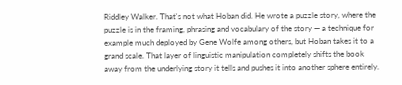Riddley Walker. That's not what Hoban did. He wrote a puzzle story, where the puzzle is in the framing, phrasing and vocabulary of the story — a technique for example much deployed by Gene Wolfe among others, but Hoban takes it to a grand scale. That layer of linguistic manipulation completely shifts the book away from the underlying story it tells and pushes it into another sphere entirely.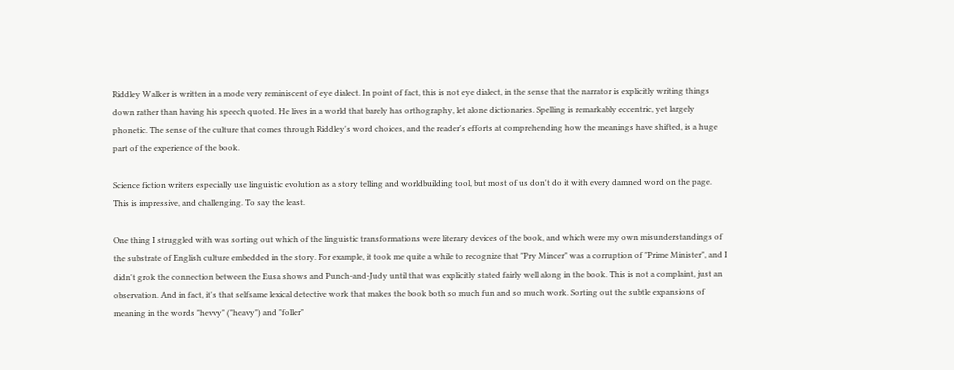Riddley Walker is written in a mode very reminiscent of eye dialect. In point of fact, this is not eye dialect, in the sense that the narrator is explicitly writing things down rather than having his speech quoted. He lives in a world that barely has orthography, let alone dictionaries. Spelling is remarkably eccentric, yet largely phonetic. The sense of the culture that comes through Riddley's word choices, and the reader's efforts at comprehending how the meanings have shifted, is a huge part of the experience of the book.

Science fiction writers especially use linguistic evolution as a story telling and worldbuilding tool, but most of us don't do it with every damned word on the page. This is impressive, and challenging. To say the least.

One thing I struggled with was sorting out which of the linguistic transformations were literary devices of the book, and which were my own misunderstandings of the substrate of English culture embedded in the story. For example, it took me quite a while to recognize that "Pry Mincer" was a corruption of "Prime Minister", and I didn't grok the connection between the Eusa shows and Punch-and-Judy until that was explicitly stated fairly well along in the book. This is not a complaint, just an observation. And in fact, it's that selfsame lexical detective work that makes the book both so much fun and so much work. Sorting out the subtle expansions of meaning in the words "hevvy" ("heavy") and "foller"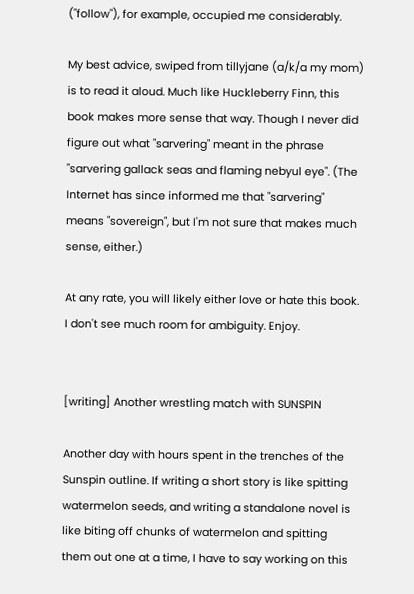("follow"), for example, occupied me considerably.

My best advice, swiped from tillyjane (a/k/a my mom) is to read it aloud. Much like Huckleberry Finn, this book makes more sense that way. Though I never did figure out what "sarvering" meant in the phrase "sarvering gallack seas and flaming nebyul eye". (The Internet has since informed me that "sarvering" means "sovereign", but I'm not sure that makes much sense, either.)

At any rate, you will likely either love or hate this book. I don't see much room for ambiguity. Enjoy.


[writing] Another wrestling match with SUNSPIN

Another day with hours spent in the trenches of the Sunspin outline. If writing a short story is like spitting watermelon seeds, and writing a standalone novel is like biting off chunks of watermelon and spitting them out one at a time, I have to say working on this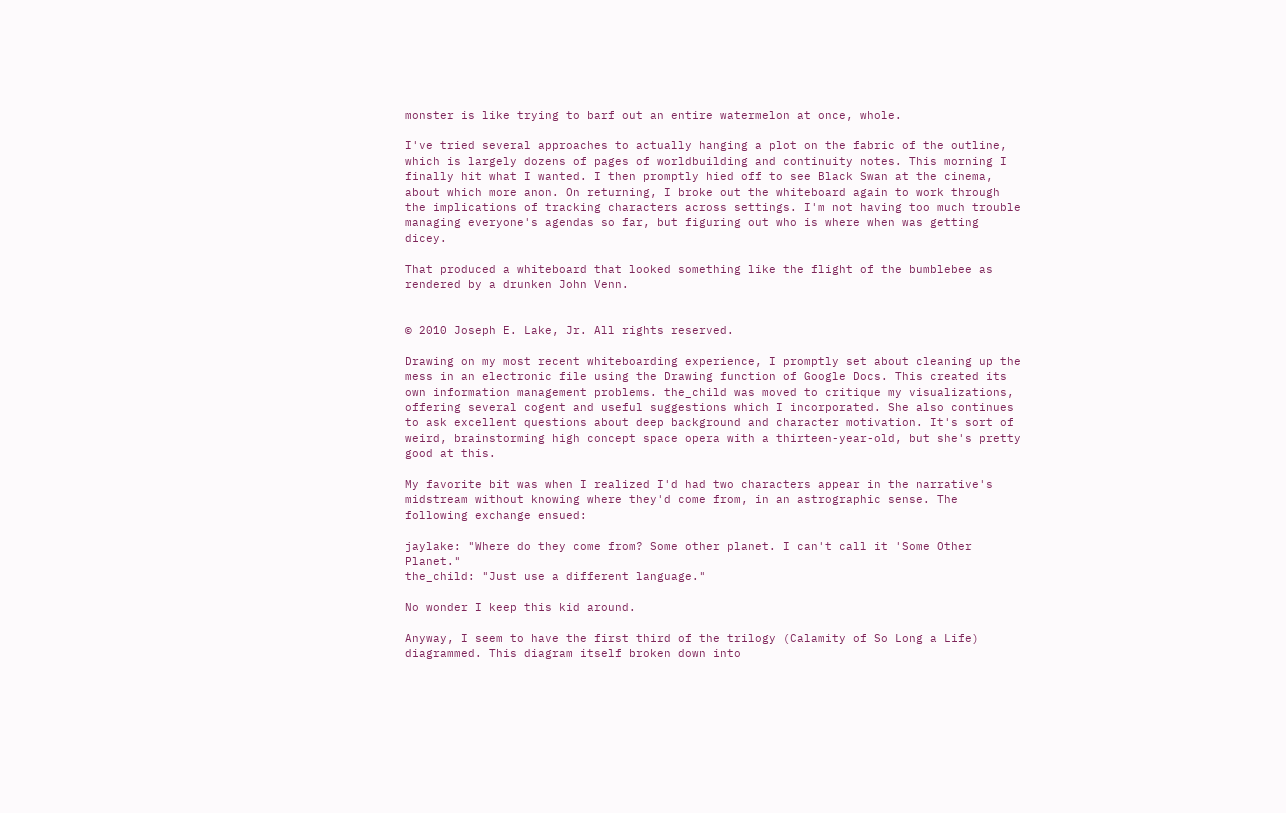monster is like trying to barf out an entire watermelon at once, whole.

I've tried several approaches to actually hanging a plot on the fabric of the outline, which is largely dozens of pages of worldbuilding and continuity notes. This morning I finally hit what I wanted. I then promptly hied off to see Black Swan at the cinema, about which more anon. On returning, I broke out the whiteboard again to work through the implications of tracking characters across settings. I'm not having too much trouble managing everyone's agendas so far, but figuring out who is where when was getting dicey.

That produced a whiteboard that looked something like the flight of the bumblebee as rendered by a drunken John Venn.


© 2010 Joseph E. Lake, Jr. All rights reserved.

Drawing on my most recent whiteboarding experience, I promptly set about cleaning up the mess in an electronic file using the Drawing function of Google Docs. This created its own information management problems. the_child was moved to critique my visualizations, offering several cogent and useful suggestions which I incorporated. She also continues to ask excellent questions about deep background and character motivation. It's sort of weird, brainstorming high concept space opera with a thirteen-year-old, but she's pretty good at this.

My favorite bit was when I realized I'd had two characters appear in the narrative's midstream without knowing where they'd come from, in an astrographic sense. The following exchange ensued:

jaylake: "Where do they come from? Some other planet. I can't call it 'Some Other Planet."
the_child: "Just use a different language."

No wonder I keep this kid around.

Anyway, I seem to have the first third of the trilogy (Calamity of So Long a Life) diagrammed. This diagram itself broken down into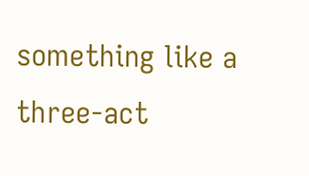something like a three-act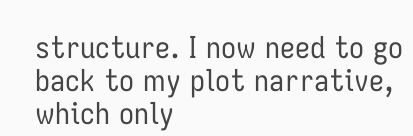structure. I now need to go back to my plot narrative, which only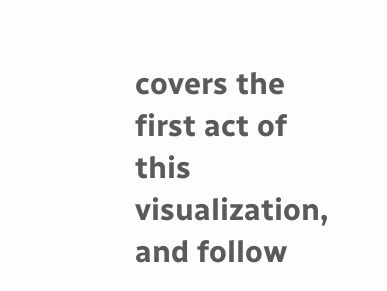covers the first act of this visualization, and follow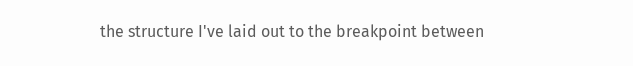the structure I've laid out to the breakpoint between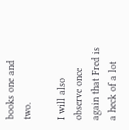books one and two.

I will also observe once again that Fred is a heck of a lot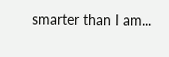smarter than I am...